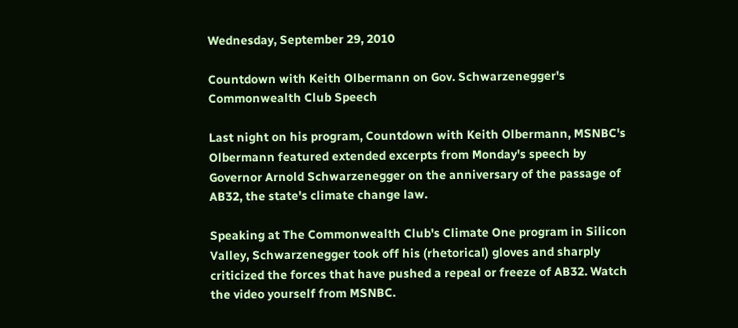Wednesday, September 29, 2010

Countdown with Keith Olbermann on Gov. Schwarzenegger's Commonwealth Club Speech

Last night on his program, Countdown with Keith Olbermann, MSNBC's Olbermann featured extended excerpts from Monday's speech by Governor Arnold Schwarzenegger on the anniversary of the passage of AB32, the state's climate change law.

Speaking at The Commonwealth Club's Climate One program in Silicon Valley, Schwarzenegger took off his (rhetorical) gloves and sharply criticized the forces that have pushed a repeal or freeze of AB32. Watch the video yourself from MSNBC.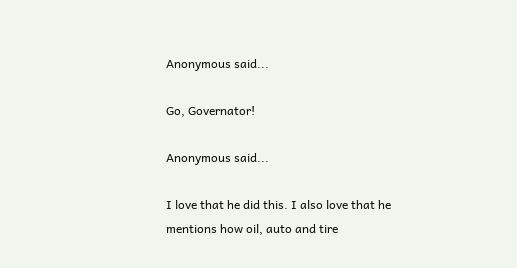Anonymous said...

Go, Governator!

Anonymous said...

I love that he did this. I also love that he mentions how oil, auto and tire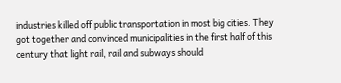industries killed off public transportation in most big cities. They got together and convinced municipalities in the first half of this century that light rail, rail and subways should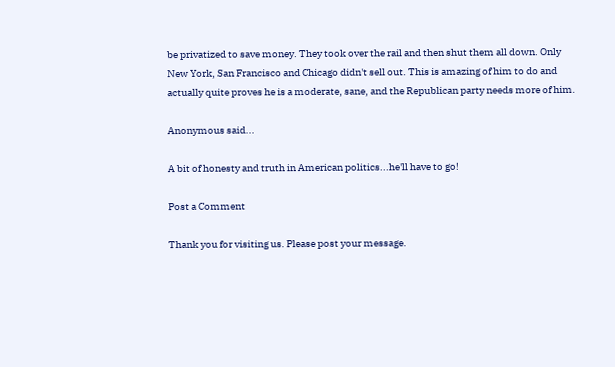be privatized to save money. They took over the rail and then shut them all down. Only New York, San Francisco and Chicago didn't sell out. This is amazing of him to do and actually quite proves he is a moderate, sane, and the Republican party needs more of him.

Anonymous said...

A bit of honesty and truth in American politics...he'll have to go!

Post a Comment

Thank you for visiting us. Please post your message.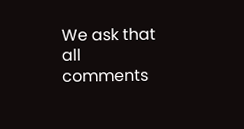We ask that all comments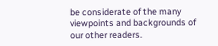be considerate of the many viewpoints and backgrounds of our other readers.